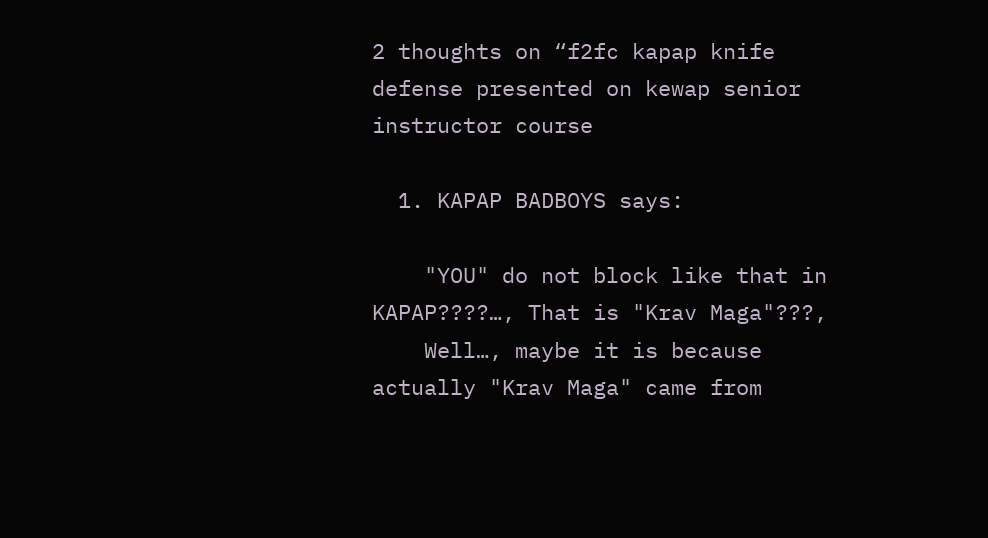2 thoughts on “f2fc kapap knife defense presented on kewap senior instructor course

  1. KAPAP BADBOYS says:

    "YOU" do not block like that in KAPAP????…, That is "Krav Maga"???,
    Well…, maybe it is because actually "Krav Maga" came from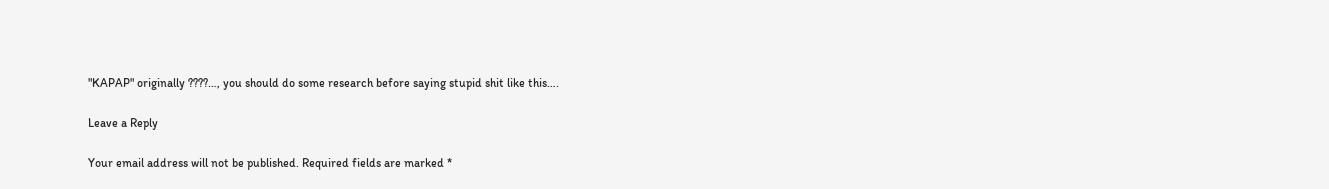"KAPAP" originally ????…, you should do some research before saying stupid shit like this….

Leave a Reply

Your email address will not be published. Required fields are marked *